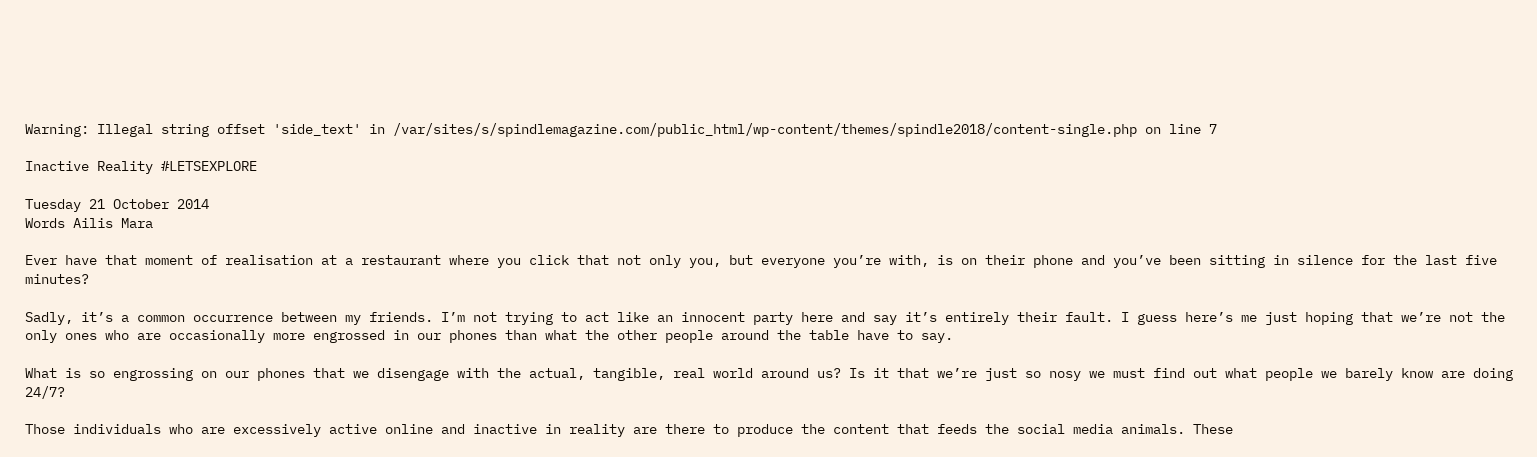Warning: Illegal string offset 'side_text' in /var/sites/s/spindlemagazine.com/public_html/wp-content/themes/spindle2018/content-single.php on line 7

Inactive Reality #LETSEXPLORE

Tuesday 21 October 2014
Words Ailis Mara

Ever have that moment of realisation at a restaurant where you click that not only you, but everyone you’re with, is on their phone and you’ve been sitting in silence for the last five minutes?

Sadly, it’s a common occurrence between my friends. I’m not trying to act like an innocent party here and say it’s entirely their fault. I guess here’s me just hoping that we’re not the only ones who are occasionally more engrossed in our phones than what the other people around the table have to say.

What is so engrossing on our phones that we disengage with the actual, tangible, real world around us? Is it that we’re just so nosy we must find out what people we barely know are doing 24/7?

Those individuals who are excessively active online and inactive in reality are there to produce the content that feeds the social media animals. These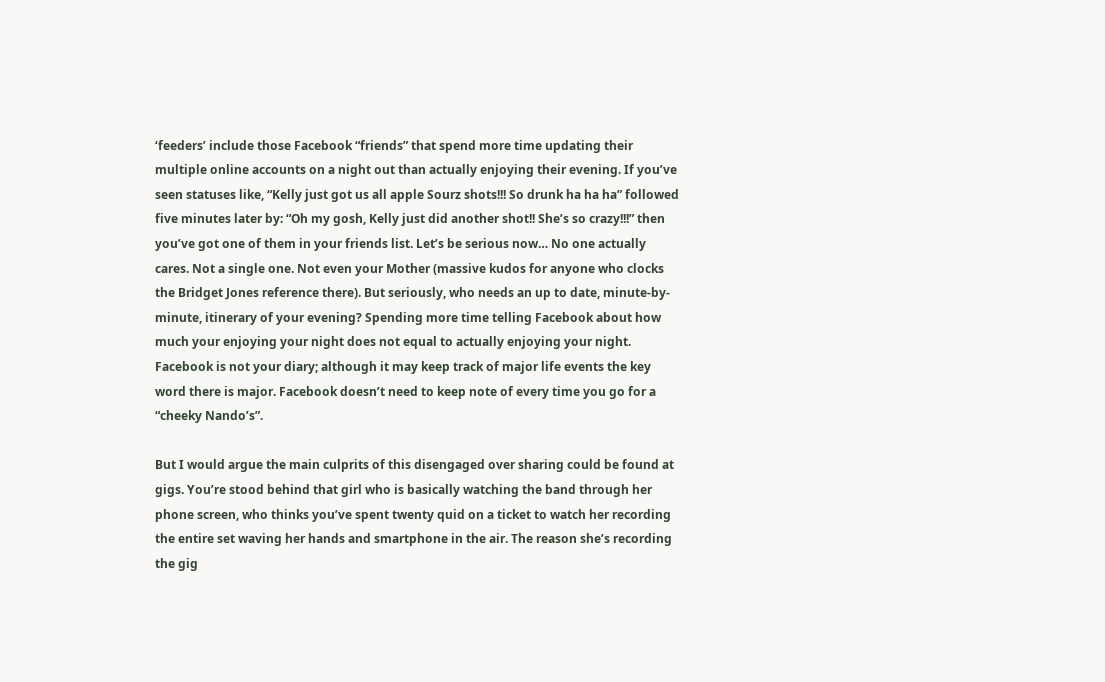‘feeders’ include those Facebook “friends” that spend more time updating their multiple online accounts on a night out than actually enjoying their evening. If you’ve seen statuses like, “Kelly just got us all apple Sourz shots!!! So drunk ha ha ha” followed five minutes later by: “Oh my gosh, Kelly just did another shot!! She’s so crazy!!!” then you’ve got one of them in your friends list. Let’s be serious now… No one actually cares. Not a single one. Not even your Mother (massive kudos for anyone who clocks the Bridget Jones reference there). But seriously, who needs an up to date, minute-by-minute, itinerary of your evening? Spending more time telling Facebook about how much your enjoying your night does not equal to actually enjoying your night. Facebook is not your diary; although it may keep track of major life events the key word there is major. Facebook doesn’t need to keep note of every time you go for a “cheeky Nando’s”.

But I would argue the main culprits of this disengaged over sharing could be found at gigs. You’re stood behind that girl who is basically watching the band through her phone screen, who thinks you’ve spent twenty quid on a ticket to watch her recording the entire set waving her hands and smartphone in the air. The reason she’s recording the gig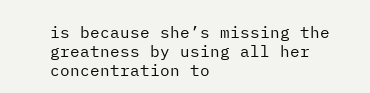is because she’s missing the greatness by using all her concentration to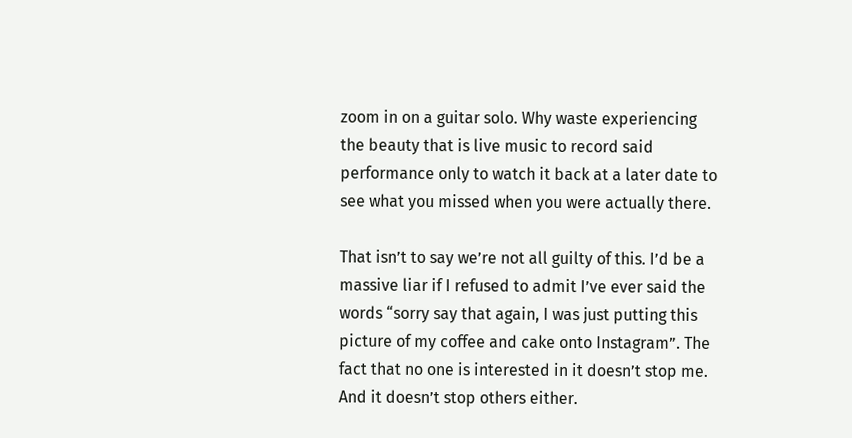zoom in on a guitar solo. Why waste experiencing the beauty that is live music to record said performance only to watch it back at a later date to see what you missed when you were actually there.

That isn’t to say we’re not all guilty of this. I’d be a massive liar if I refused to admit I’ve ever said the words “sorry say that again, I was just putting this picture of my coffee and cake onto Instagram”. The fact that no one is interested in it doesn’t stop me. And it doesn’t stop others either.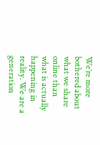We’re more bothered about what we share online than what is actually happening in reality. We are a generation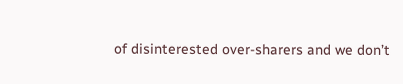of disinterested over-sharers and we don’t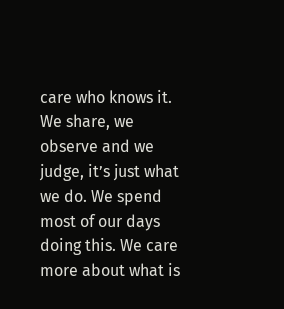care who knows it.  We share, we observe and we judge, it’s just what we do. We spend most of our days doing this. We care more about what is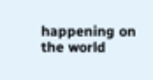happening on the world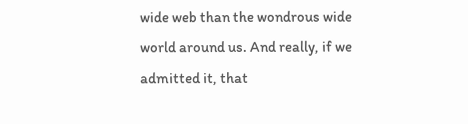wide web than the wondrous wide world around us. And really, if we admitted it, that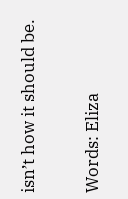isn’t how it should be.

Words: Eliza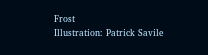Frost
Illustration: Patrick Savile